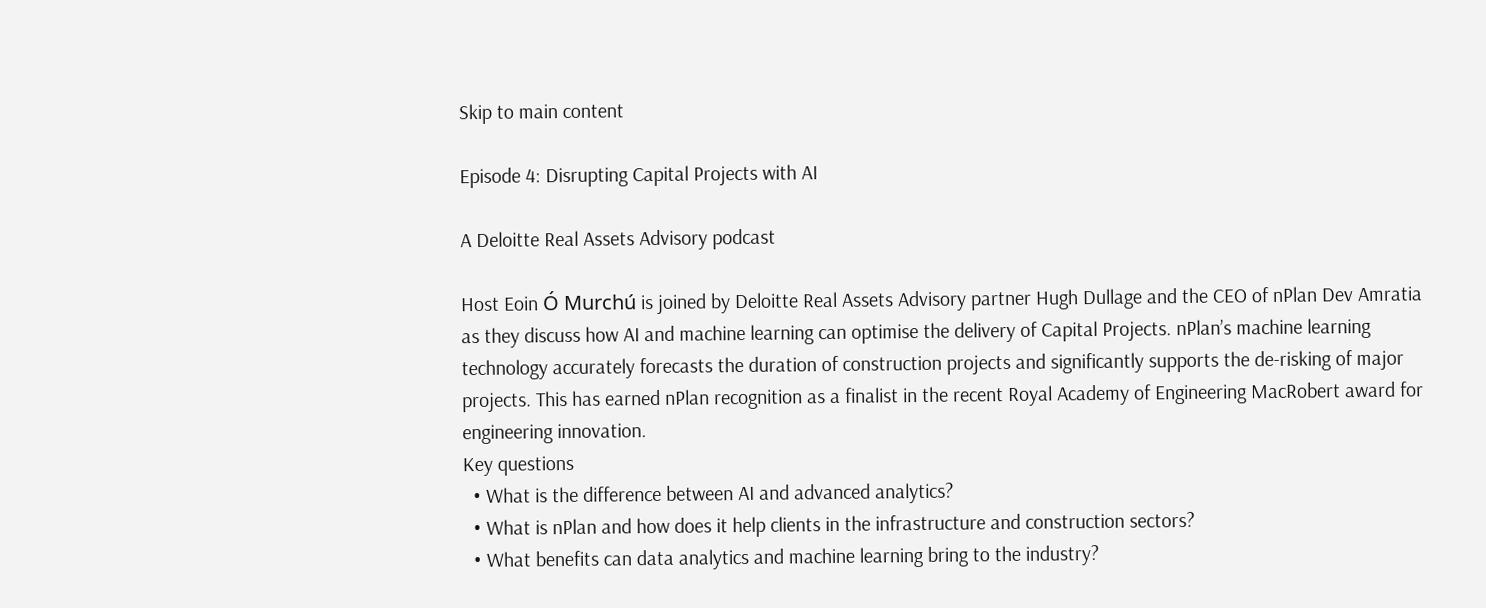Skip to main content

Episode 4: Disrupting Capital Projects with AI

A Deloitte Real Assets Advisory podcast

Host Eoin Ó Murchú is joined by Deloitte Real Assets Advisory partner Hugh Dullage and the CEO of nPlan Dev Amratia as they discuss how AI and machine learning can optimise the delivery of Capital Projects. nPlan’s machine learning technology accurately forecasts the duration of construction projects and significantly supports the de-risking of major projects. This has earned nPlan recognition as a finalist in the recent Royal Academy of Engineering MacRobert award for engineering innovation.
Key questions
  • What is the difference between AI and advanced analytics?
  • What is nPlan and how does it help clients in the infrastructure and construction sectors?
  • What benefits can data analytics and machine learning bring to the industry?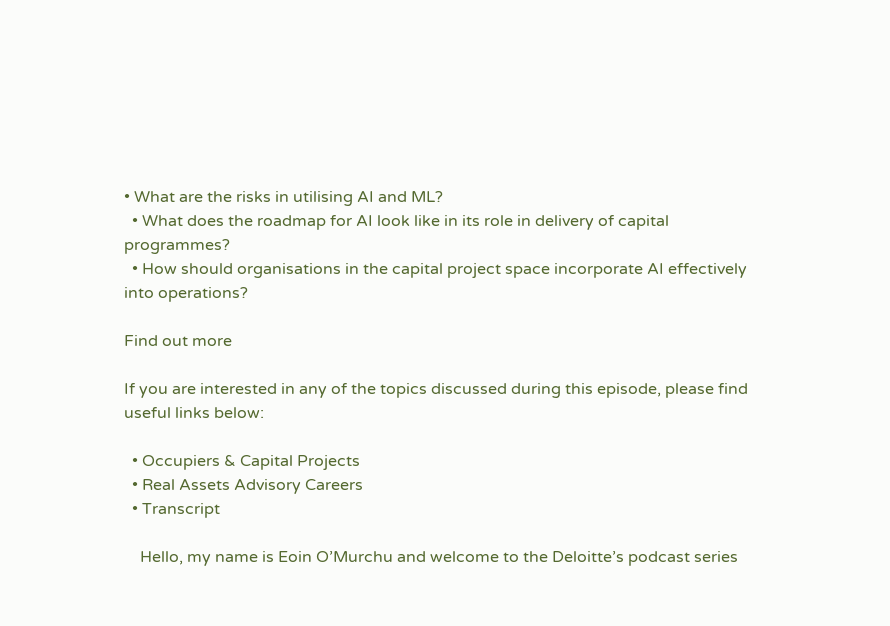• What are the risks in utilising AI and ML?
  • What does the roadmap for AI look like in its role in delivery of capital programmes?
  • How should organisations in the capital project space incorporate AI effectively into operations?

Find out more

If you are interested in any of the topics discussed during this episode, please find useful links below:

  • Occupiers & Capital Projects
  • Real Assets Advisory Careers
  • Transcript

    Hello, my name is Eoin O’Murchu and welcome to the Deloitte’s podcast series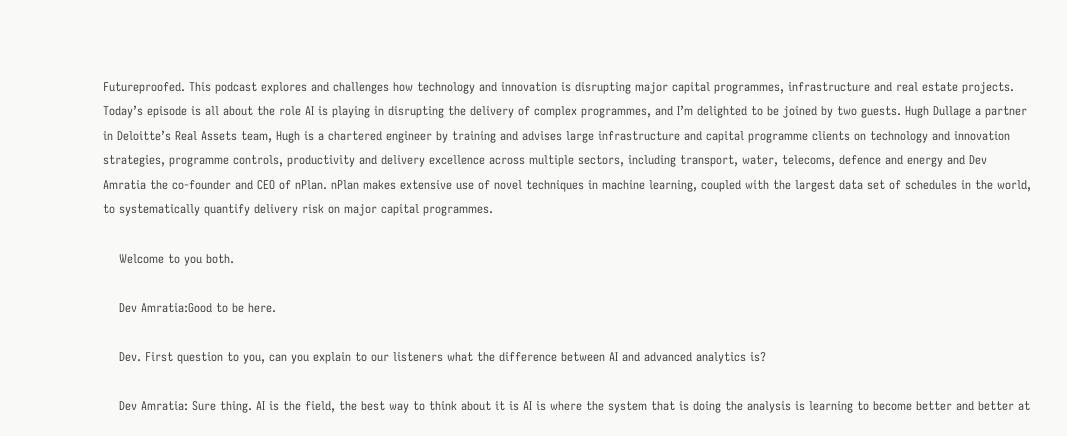Futureproofed. This podcast explores and challenges how technology and innovation is disrupting major capital programmes, infrastructure and real estate projects. Today’s episode is all about the role AI is playing in disrupting the delivery of complex programmes, and I’m delighted to be joined by two guests. Hugh Dullage a partner in Deloitte’s Real Assets team, Hugh is a chartered engineer by training and advises large infrastructure and capital programme clients on technology and innovation strategies, programme controls, productivity and delivery excellence across multiple sectors, including transport, water, telecoms, defence and energy and Dev Amratia the co-founder and CEO of nPlan. nPlan makes extensive use of novel techniques in machine learning, coupled with the largest data set of schedules in the world, to systematically quantify delivery risk on major capital programmes.

    Welcome to you both.

    Dev Amratia:Good to be here.

    Dev. First question to you, can you explain to our listeners what the difference between AI and advanced analytics is?

    Dev Amratia: Sure thing. AI is the field, the best way to think about it is AI is where the system that is doing the analysis is learning to become better and better at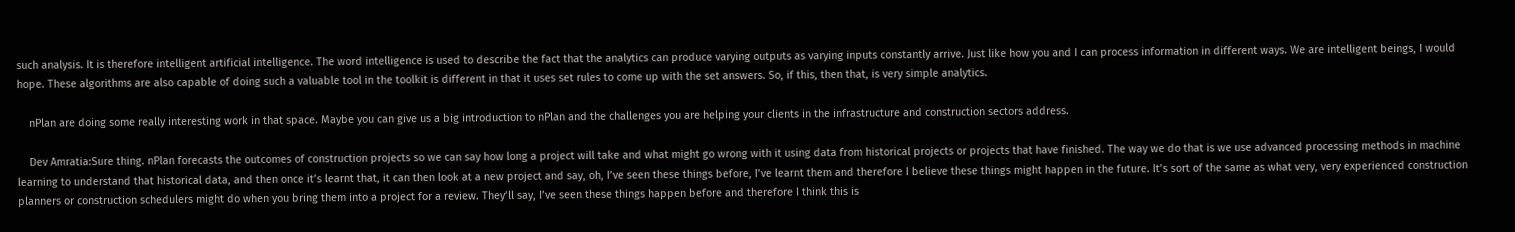such analysis. It is therefore intelligent artificial intelligence. The word intelligence is used to describe the fact that the analytics can produce varying outputs as varying inputs constantly arrive. Just like how you and I can process information in different ways. We are intelligent beings, I would hope. These algorithms are also capable of doing such a valuable tool in the toolkit is different in that it uses set rules to come up with the set answers. So, if this, then that, is very simple analytics.

    nPlan are doing some really interesting work in that space. Maybe you can give us a big introduction to nPlan and the challenges you are helping your clients in the infrastructure and construction sectors address.

    Dev Amratia:Sure thing. nPlan forecasts the outcomes of construction projects so we can say how long a project will take and what might go wrong with it using data from historical projects or projects that have finished. The way we do that is we use advanced processing methods in machine learning to understand that historical data, and then once it’s learnt that, it can then look at a new project and say, oh, I’ve seen these things before, I’ve learnt them and therefore I believe these things might happen in the future. It’s sort of the same as what very, very experienced construction planners or construction schedulers might do when you bring them into a project for a review. They’ll say, I’ve seen these things happen before and therefore I think this is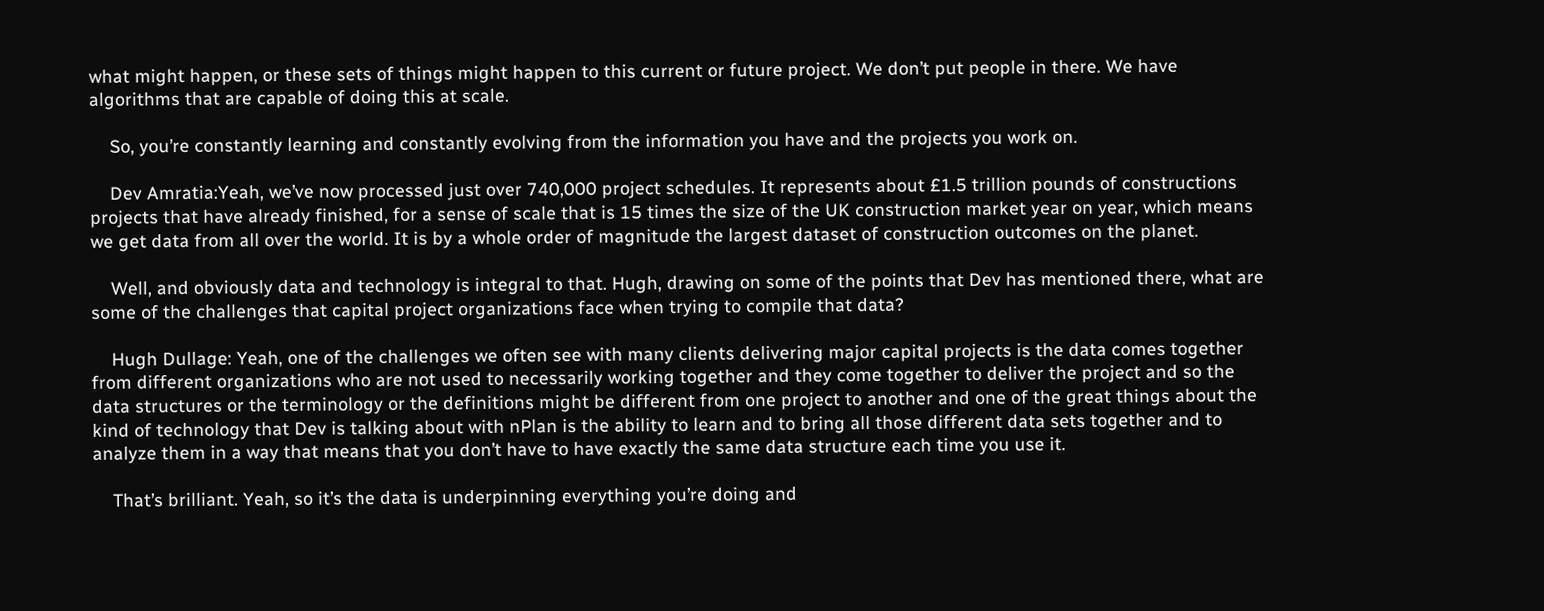what might happen, or these sets of things might happen to this current or future project. We don’t put people in there. We have algorithms that are capable of doing this at scale.

    So, you’re constantly learning and constantly evolving from the information you have and the projects you work on.

    Dev Amratia:Yeah, we’ve now processed just over 740,000 project schedules. It represents about £1.5 trillion pounds of constructions projects that have already finished, for a sense of scale that is 15 times the size of the UK construction market year on year, which means we get data from all over the world. It is by a whole order of magnitude the largest dataset of construction outcomes on the planet.

    Well, and obviously data and technology is integral to that. Hugh, drawing on some of the points that Dev has mentioned there, what are some of the challenges that capital project organizations face when trying to compile that data?

    Hugh Dullage: Yeah, one of the challenges we often see with many clients delivering major capital projects is the data comes together from different organizations who are not used to necessarily working together and they come together to deliver the project and so the data structures or the terminology or the definitions might be different from one project to another and one of the great things about the kind of technology that Dev is talking about with nPlan is the ability to learn and to bring all those different data sets together and to analyze them in a way that means that you don’t have to have exactly the same data structure each time you use it.

    That’s brilliant. Yeah, so it’s the data is underpinning everything you’re doing and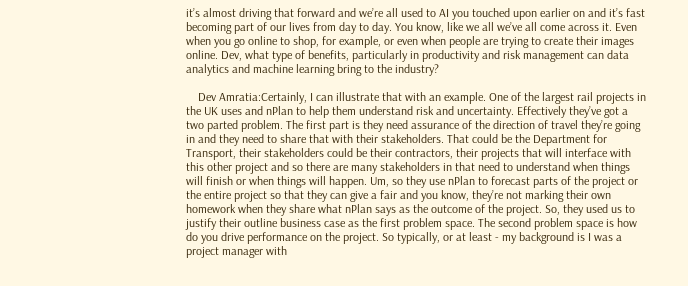it’s almost driving that forward and we’re all used to AI you touched upon earlier on and it’s fast becoming part of our lives from day to day. You know, like we all we’ve all come across it. Even when you go online to shop, for example, or even when people are trying to create their images online. Dev, what type of benefits, particularly in productivity and risk management can data analytics and machine learning bring to the industry?

    Dev Amratia:Certainly, I can illustrate that with an example. One of the largest rail projects in the UK uses and nPlan to help them understand risk and uncertainty. Effectively they’ve got a two parted problem. The first part is they need assurance of the direction of travel they’re going in and they need to share that with their stakeholders. That could be the Department for Transport, their stakeholders could be their contractors, their projects that will interface with this other project and so there are many stakeholders in that need to understand when things will finish or when things will happen. Um, so they use nPlan to forecast parts of the project or the entire project so that they can give a fair and you know, they’re not marking their own homework when they share what nPlan says as the outcome of the project. So, they used us to justify their outline business case as the first problem space. The second problem space is how do you drive performance on the project. So typically, or at least - my background is I was a project manager with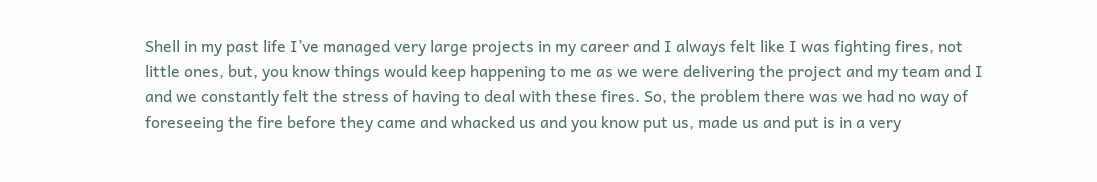Shell in my past life I’ve managed very large projects in my career and I always felt like I was fighting fires, not little ones, but, you know things would keep happening to me as we were delivering the project and my team and I and we constantly felt the stress of having to deal with these fires. So, the problem there was we had no way of foreseeing the fire before they came and whacked us and you know put us, made us and put is in a very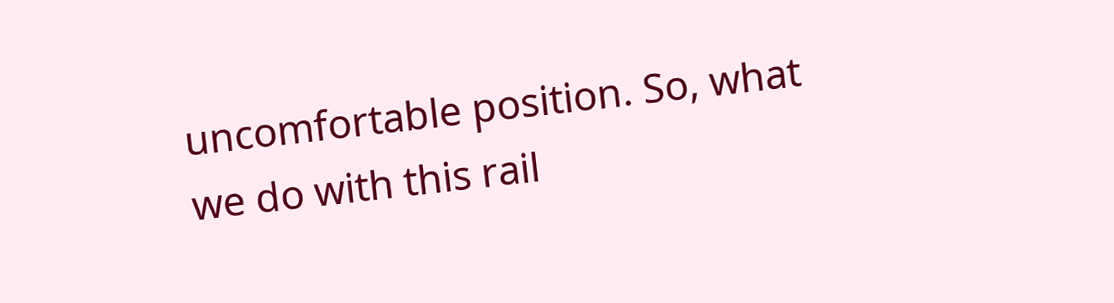uncomfortable position. So, what we do with this rail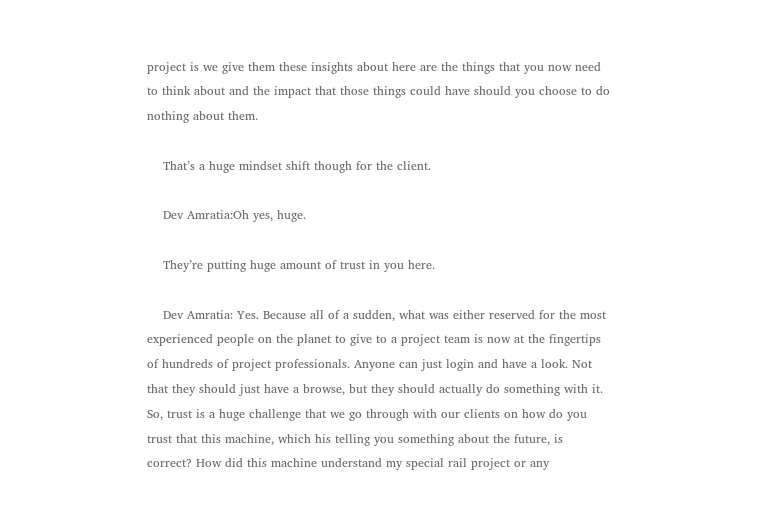project is we give them these insights about here are the things that you now need to think about and the impact that those things could have should you choose to do nothing about them.

    That’s a huge mindset shift though for the client.

    Dev Amratia:Oh yes, huge.

    They’re putting huge amount of trust in you here.

    Dev Amratia: Yes. Because all of a sudden, what was either reserved for the most experienced people on the planet to give to a project team is now at the fingertips of hundreds of project professionals. Anyone can just login and have a look. Not that they should just have a browse, but they should actually do something with it. So, trust is a huge challenge that we go through with our clients on how do you trust that this machine, which his telling you something about the future, is correct? How did this machine understand my special rail project or any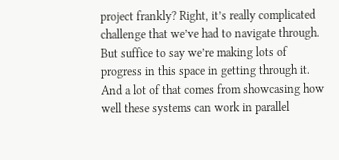project frankly? Right, it’s really complicated challenge that we’ve had to navigate through. But suffice to say we’re making lots of progress in this space in getting through it. And a lot of that comes from showcasing how well these systems can work in parallel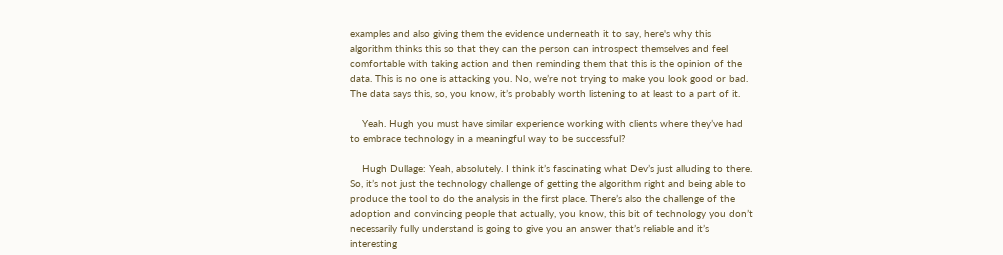examples and also giving them the evidence underneath it to say, here's why this algorithm thinks this so that they can the person can introspect themselves and feel comfortable with taking action and then reminding them that this is the opinion of the data. This is no one is attacking you. No, we’re not trying to make you look good or bad. The data says this, so, you know, it’s probably worth listening to at least to a part of it.

    Yeah. Hugh you must have similar experience working with clients where they’ve had to embrace technology in a meaningful way to be successful?

    Hugh Dullage: Yeah, absolutely. I think it’s fascinating what Dev’s just alluding to there. So, it’s not just the technology challenge of getting the algorithm right and being able to produce the tool to do the analysis in the first place. There’s also the challenge of the adoption and convincing people that actually, you know, this bit of technology you don’t necessarily fully understand is going to give you an answer that’s reliable and it’s interesting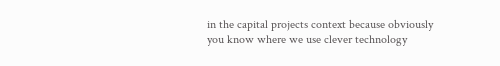in the capital projects context because obviously you know where we use clever technology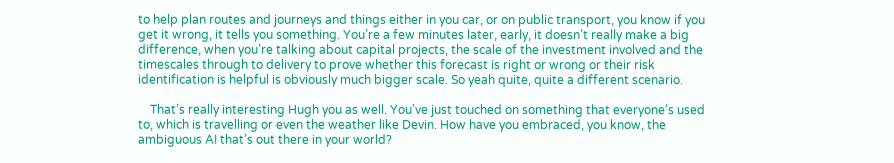to help plan routes and journeys and things either in you car, or on public transport, you know if you get it wrong, it tells you something. You’re a few minutes later, early, it doesn’t really make a big difference, when you’re talking about capital projects, the scale of the investment involved and the timescales through to delivery to prove whether this forecast is right or wrong or their risk identification is helpful is obviously much bigger scale. So yeah quite, quite a different scenario.

    That’s really interesting Hugh you as well. You’ve just touched on something that everyone’s used to, which is travelling or even the weather like Devin. How have you embraced, you know, the ambiguous AI that’s out there in your world?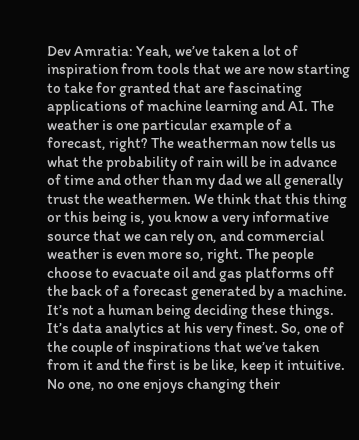Dev Amratia: Yeah, we’ve taken a lot of inspiration from tools that we are now starting to take for granted that are fascinating applications of machine learning and AI. The weather is one particular example of a forecast, right? The weatherman now tells us what the probability of rain will be in advance of time and other than my dad we all generally trust the weathermen. We think that this thing or this being is, you know a very informative source that we can rely on, and commercial weather is even more so, right. The people choose to evacuate oil and gas platforms off the back of a forecast generated by a machine. It’s not a human being deciding these things. It’s data analytics at his very finest. So, one of the couple of inspirations that we’ve taken from it and the first is be like, keep it intuitive. No one, no one enjoys changing their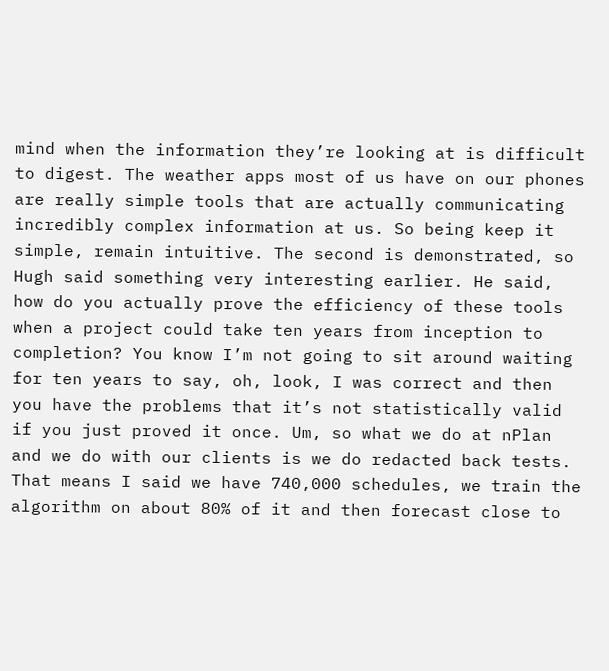mind when the information they’re looking at is difficult to digest. The weather apps most of us have on our phones are really simple tools that are actually communicating incredibly complex information at us. So being keep it simple, remain intuitive. The second is demonstrated, so Hugh said something very interesting earlier. He said, how do you actually prove the efficiency of these tools when a project could take ten years from inception to completion? You know I’m not going to sit around waiting for ten years to say, oh, look, I was correct and then you have the problems that it’s not statistically valid if you just proved it once. Um, so what we do at nPlan and we do with our clients is we do redacted back tests. That means I said we have 740,000 schedules, we train the algorithm on about 80% of it and then forecast close to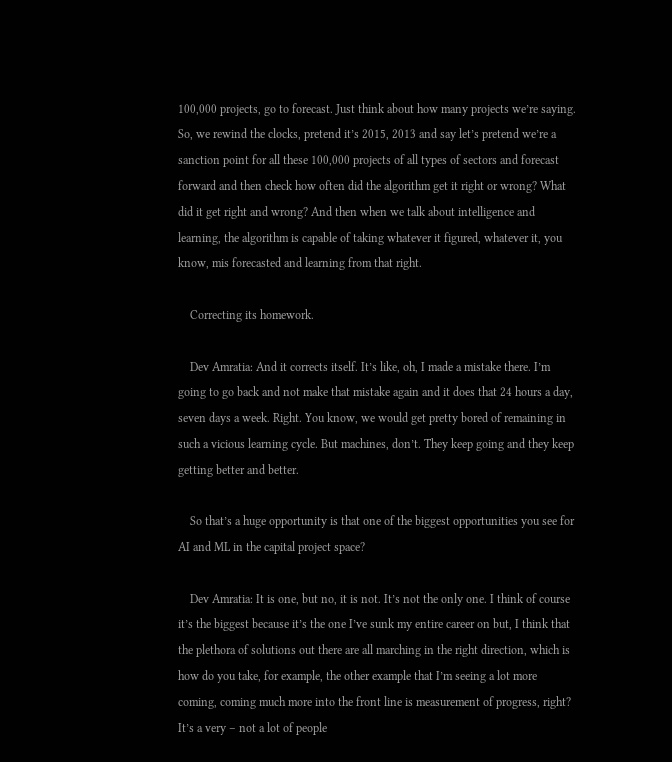100,000 projects, go to forecast. Just think about how many projects we’re saying. So, we rewind the clocks, pretend it’s 2015, 2013 and say let’s pretend we’re a sanction point for all these 100,000 projects of all types of sectors and forecast forward and then check how often did the algorithm get it right or wrong? What did it get right and wrong? And then when we talk about intelligence and learning, the algorithm is capable of taking whatever it figured, whatever it, you know, mis forecasted and learning from that right.

    Correcting its homework.

    Dev Amratia: And it corrects itself. It’s like, oh, I made a mistake there. I’m going to go back and not make that mistake again and it does that 24 hours a day, seven days a week. Right. You know, we would get pretty bored of remaining in such a vicious learning cycle. But machines, don’t. They keep going and they keep getting better and better.

    So that’s a huge opportunity is that one of the biggest opportunities you see for AI and ML in the capital project space?

    Dev Amratia: It is one, but no, it is not. It’s not the only one. I think of course it’s the biggest because it’s the one I’ve sunk my entire career on but, I think that the plethora of solutions out there are all marching in the right direction, which is how do you take, for example, the other example that I’m seeing a lot more coming, coming much more into the front line is measurement of progress, right? It’s a very – not a lot of people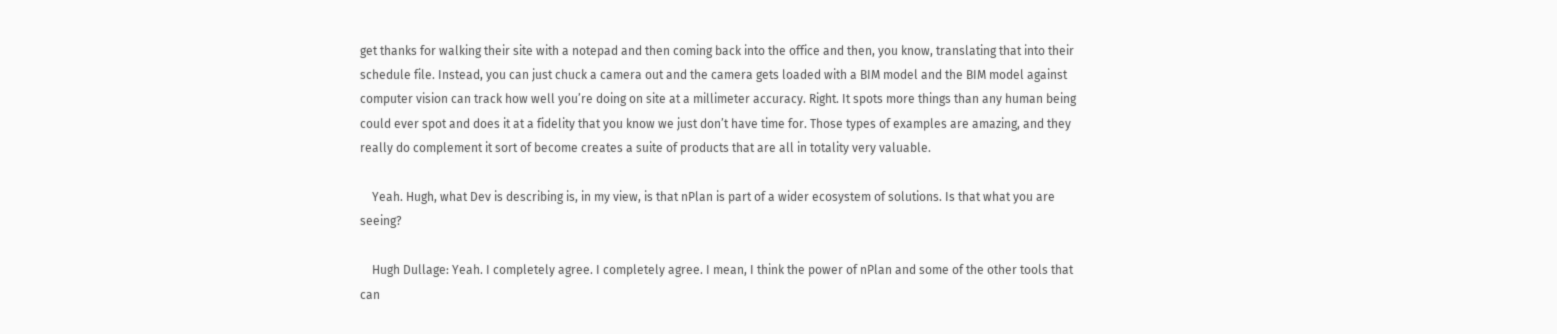get thanks for walking their site with a notepad and then coming back into the office and then, you know, translating that into their schedule file. Instead, you can just chuck a camera out and the camera gets loaded with a BIM model and the BIM model against computer vision can track how well you’re doing on site at a millimeter accuracy. Right. It spots more things than any human being could ever spot and does it at a fidelity that you know we just don’t have time for. Those types of examples are amazing, and they really do complement it sort of become creates a suite of products that are all in totality very valuable.

    Yeah. Hugh, what Dev is describing is, in my view, is that nPlan is part of a wider ecosystem of solutions. Is that what you are seeing?

    Hugh Dullage: Yeah. I completely agree. I completely agree. I mean, I think the power of nPlan and some of the other tools that can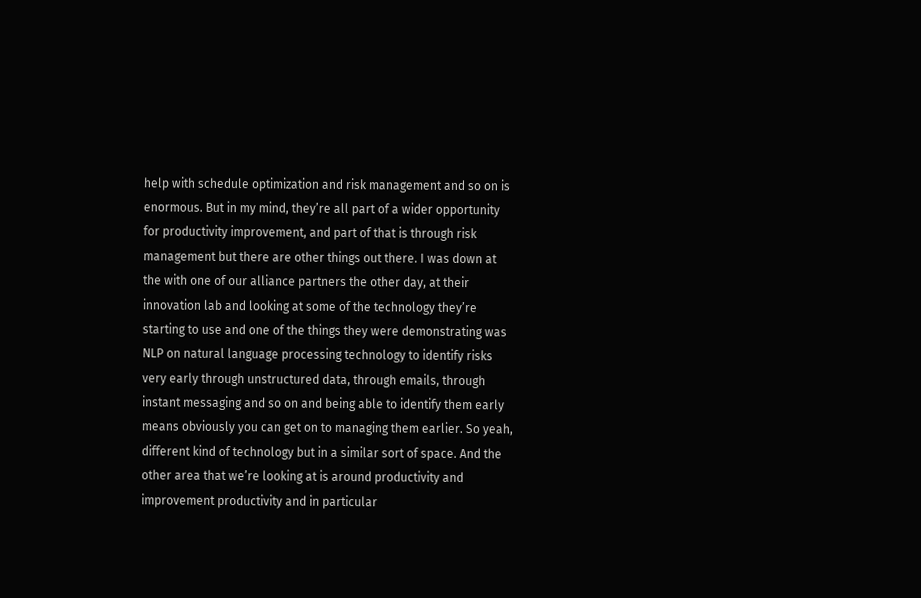help with schedule optimization and risk management and so on is enormous. But in my mind, they’re all part of a wider opportunity for productivity improvement, and part of that is through risk management but there are other things out there. I was down at the with one of our alliance partners the other day, at their innovation lab and looking at some of the technology they’re starting to use and one of the things they were demonstrating was NLP on natural language processing technology to identify risks very early through unstructured data, through emails, through instant messaging and so on and being able to identify them early means obviously you can get on to managing them earlier. So yeah, different kind of technology but in a similar sort of space. And the other area that we’re looking at is around productivity and improvement productivity and in particular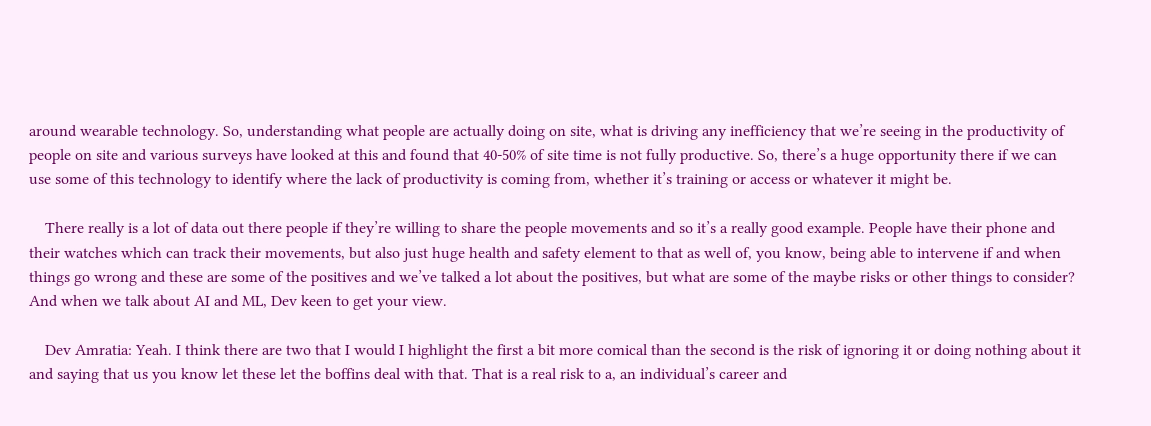around wearable technology. So, understanding what people are actually doing on site, what is driving any inefficiency that we’re seeing in the productivity of people on site and various surveys have looked at this and found that 40-50% of site time is not fully productive. So, there’s a huge opportunity there if we can use some of this technology to identify where the lack of productivity is coming from, whether it’s training or access or whatever it might be.

    There really is a lot of data out there people if they’re willing to share the people movements and so it’s a really good example. People have their phone and their watches which can track their movements, but also just huge health and safety element to that as well of, you know, being able to intervene if and when things go wrong and these are some of the positives and we’ve talked a lot about the positives, but what are some of the maybe risks or other things to consider? And when we talk about AI and ML, Dev keen to get your view.

    Dev Amratia: Yeah. I think there are two that I would I highlight the first a bit more comical than the second is the risk of ignoring it or doing nothing about it and saying that us you know let these let the boffins deal with that. That is a real risk to a, an individual’s career and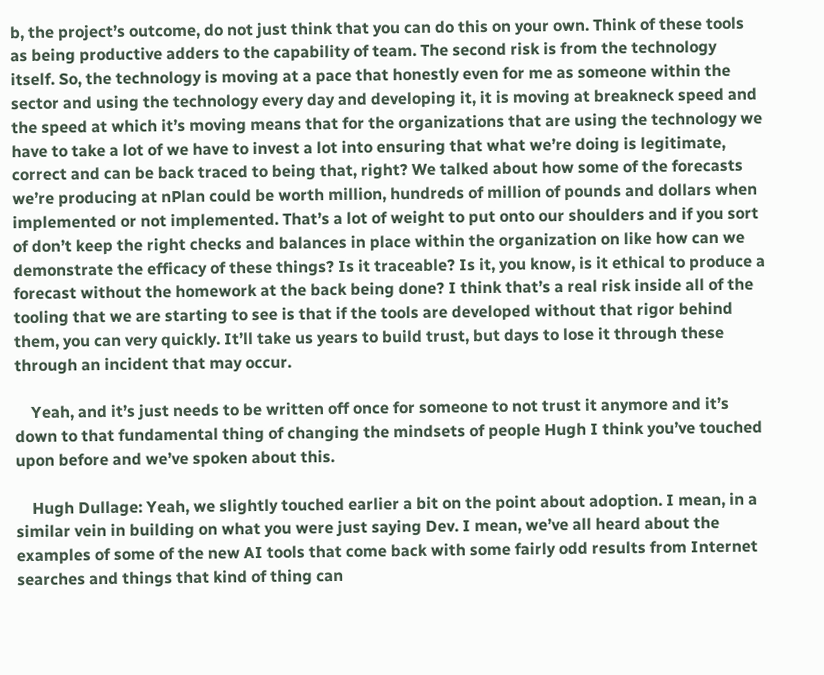b, the project’s outcome, do not just think that you can do this on your own. Think of these tools as being productive adders to the capability of team. The second risk is from the technology itself. So, the technology is moving at a pace that honestly even for me as someone within the sector and using the technology every day and developing it, it is moving at breakneck speed and the speed at which it’s moving means that for the organizations that are using the technology we have to take a lot of we have to invest a lot into ensuring that what we’re doing is legitimate, correct and can be back traced to being that, right? We talked about how some of the forecasts we’re producing at nPlan could be worth million, hundreds of million of pounds and dollars when implemented or not implemented. That’s a lot of weight to put onto our shoulders and if you sort of don’t keep the right checks and balances in place within the organization on like how can we demonstrate the efficacy of these things? Is it traceable? Is it, you know, is it ethical to produce a forecast without the homework at the back being done? I think that’s a real risk inside all of the tooling that we are starting to see is that if the tools are developed without that rigor behind them, you can very quickly. It’ll take us years to build trust, but days to lose it through these through an incident that may occur.

    Yeah, and it’s just needs to be written off once for someone to not trust it anymore and it’s down to that fundamental thing of changing the mindsets of people Hugh I think you’ve touched upon before and we’ve spoken about this.

    Hugh Dullage: Yeah, we slightly touched earlier a bit on the point about adoption. I mean, in a similar vein in building on what you were just saying Dev. I mean, we’ve all heard about the examples of some of the new AI tools that come back with some fairly odd results from Internet searches and things that kind of thing can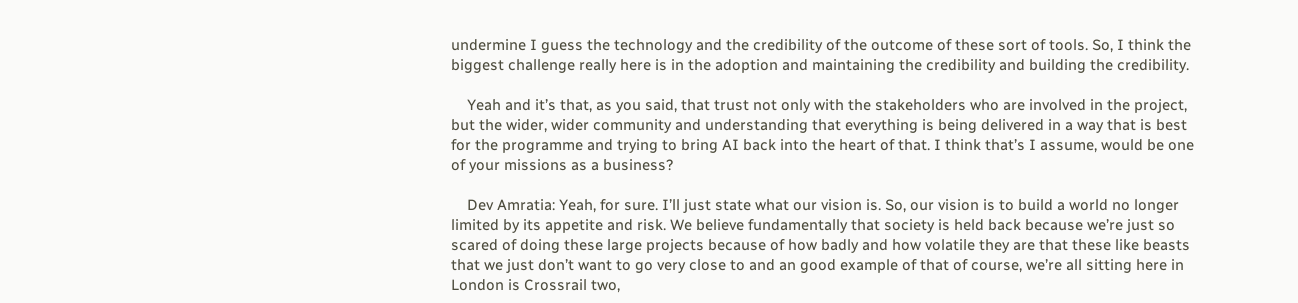undermine I guess the technology and the credibility of the outcome of these sort of tools. So, I think the biggest challenge really here is in the adoption and maintaining the credibility and building the credibility.

    Yeah and it’s that, as you said, that trust not only with the stakeholders who are involved in the project, but the wider, wider community and understanding that everything is being delivered in a way that is best for the programme and trying to bring AI back into the heart of that. I think that’s I assume, would be one of your missions as a business?

    Dev Amratia: Yeah, for sure. I’ll just state what our vision is. So, our vision is to build a world no longer limited by its appetite and risk. We believe fundamentally that society is held back because we’re just so scared of doing these large projects because of how badly and how volatile they are that these like beasts that we just don’t want to go very close to and an good example of that of course, we’re all sitting here in London is Crossrail two,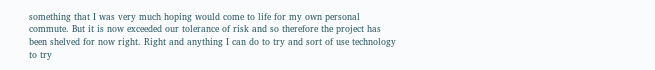something that I was very much hoping would come to life for my own personal commute. But it is now exceeded our tolerance of risk and so therefore the project has been shelved for now right. Right and anything I can do to try and sort of use technology to try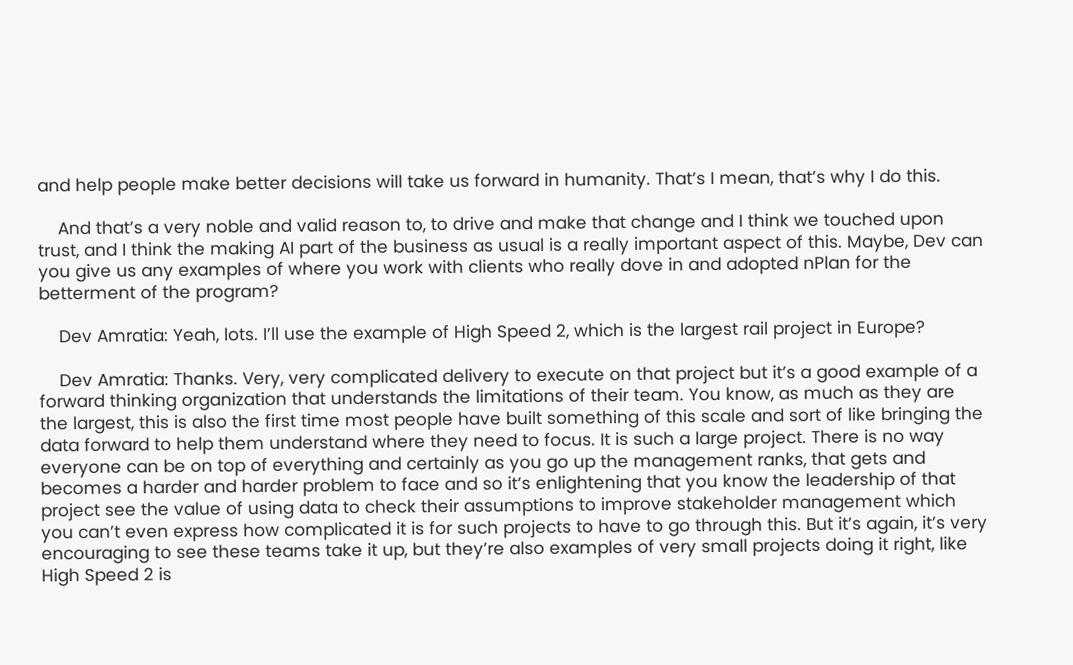and help people make better decisions will take us forward in humanity. That’s I mean, that’s why I do this.

    And that’s a very noble and valid reason to, to drive and make that change and I think we touched upon trust, and I think the making AI part of the business as usual is a really important aspect of this. Maybe, Dev can you give us any examples of where you work with clients who really dove in and adopted nPlan for the betterment of the program?

    Dev Amratia: Yeah, lots. I’ll use the example of High Speed 2, which is the largest rail project in Europe?

    Dev Amratia: Thanks. Very, very complicated delivery to execute on that project but it’s a good example of a forward thinking organization that understands the limitations of their team. You know, as much as they are the largest, this is also the first time most people have built something of this scale and sort of like bringing the data forward to help them understand where they need to focus. It is such a large project. There is no way everyone can be on top of everything and certainly as you go up the management ranks, that gets and becomes a harder and harder problem to face and so it’s enlightening that you know the leadership of that project see the value of using data to check their assumptions to improve stakeholder management which you can’t even express how complicated it is for such projects to have to go through this. But it’s again, it’s very encouraging to see these teams take it up, but they’re also examples of very small projects doing it right, like High Speed 2 is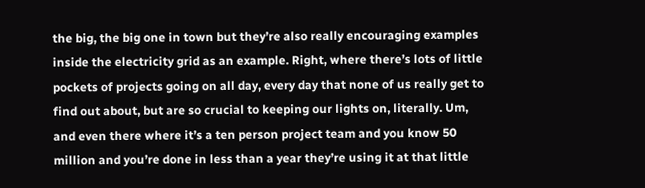the big, the big one in town but they’re also really encouraging examples inside the electricity grid as an example. Right, where there’s lots of little pockets of projects going on all day, every day that none of us really get to find out about, but are so crucial to keeping our lights on, literally. Um, and even there where it’s a ten person project team and you know 50 million and you’re done in less than a year they’re using it at that little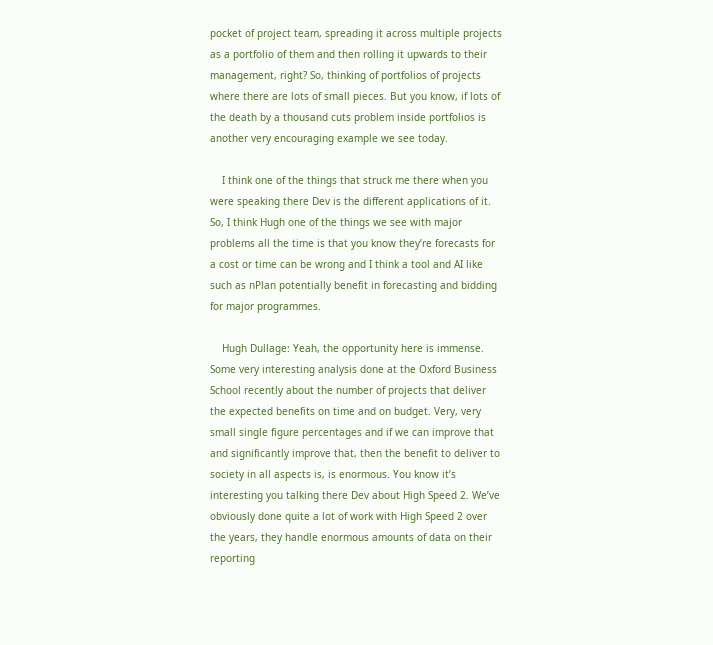pocket of project team, spreading it across multiple projects as a portfolio of them and then rolling it upwards to their management, right? So, thinking of portfolios of projects where there are lots of small pieces. But you know, if lots of the death by a thousand cuts problem inside portfolios is another very encouraging example we see today.

    I think one of the things that struck me there when you were speaking there Dev is the different applications of it. So, I think Hugh one of the things we see with major problems all the time is that you know they’re forecasts for a cost or time can be wrong and I think a tool and AI like such as nPlan potentially benefit in forecasting and bidding for major programmes.

    Hugh Dullage: Yeah, the opportunity here is immense. Some very interesting analysis done at the Oxford Business School recently about the number of projects that deliver the expected benefits on time and on budget. Very, very small single figure percentages and if we can improve that and significantly improve that, then the benefit to deliver to society in all aspects is, is enormous. You know it’s interesting you talking there Dev about High Speed 2. We’ve obviously done quite a lot of work with High Speed 2 over the years, they handle enormous amounts of data on their reporting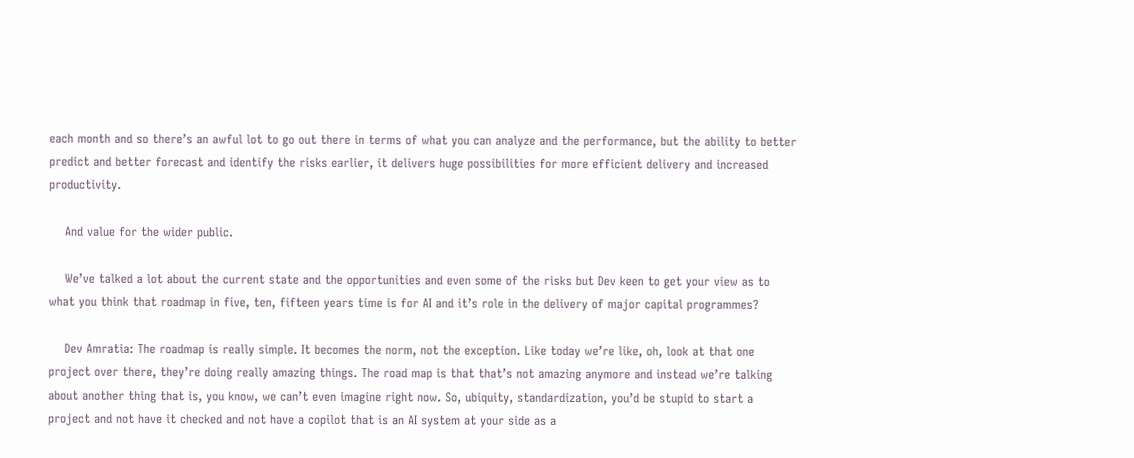each month and so there’s an awful lot to go out there in terms of what you can analyze and the performance, but the ability to better predict and better forecast and identify the risks earlier, it delivers huge possibilities for more efficient delivery and increased productivity.

    And value for the wider public.

    We’ve talked a lot about the current state and the opportunities and even some of the risks but Dev keen to get your view as to what you think that roadmap in five, ten, fifteen years time is for AI and it’s role in the delivery of major capital programmes?

    Dev Amratia: The roadmap is really simple. It becomes the norm, not the exception. Like today we’re like, oh, look at that one project over there, they’re doing really amazing things. The road map is that that’s not amazing anymore and instead we’re talking about another thing that is, you know, we can’t even imagine right now. So, ubiquity, standardization, you’d be stupid to start a project and not have it checked and not have a copilot that is an AI system at your side as a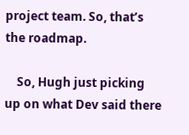project team. So, that’s the roadmap.

    So, Hugh just picking up on what Dev said there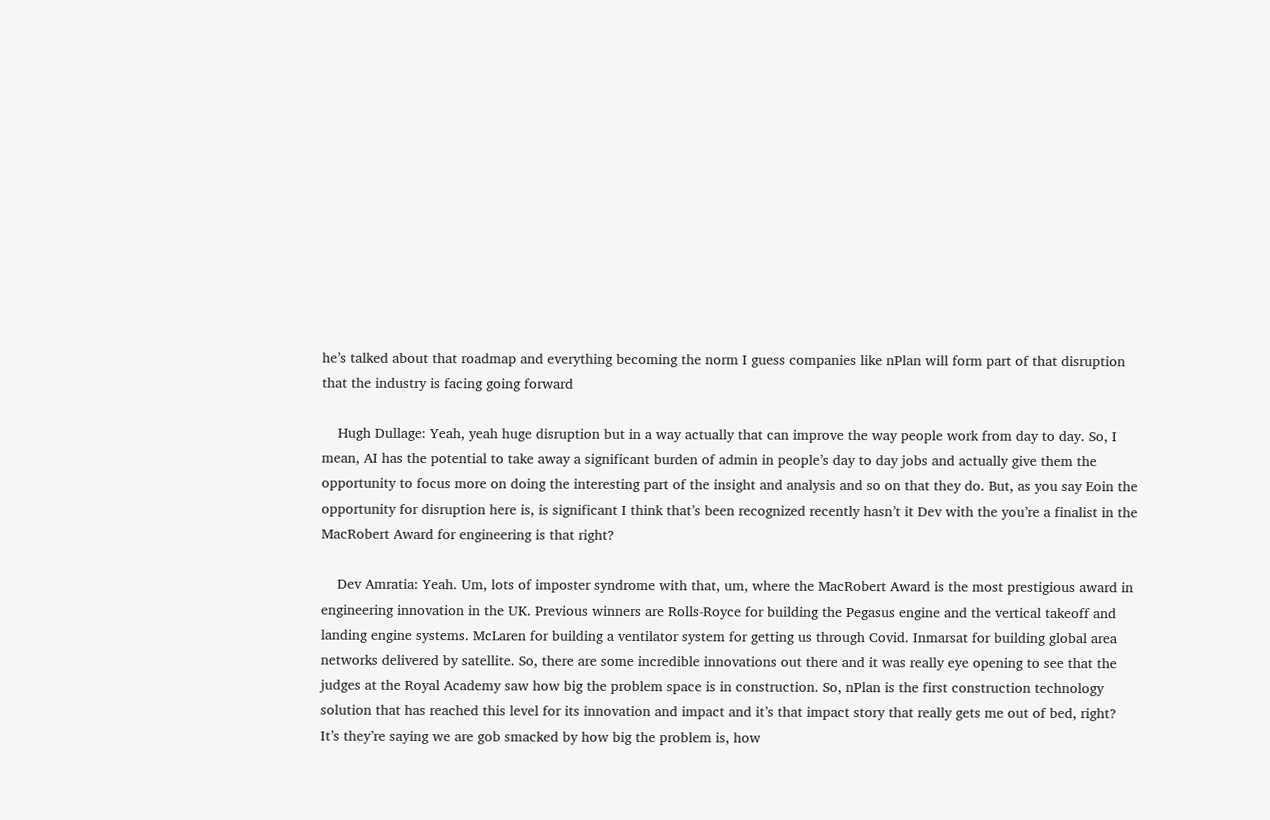he’s talked about that roadmap and everything becoming the norm I guess companies like nPlan will form part of that disruption that the industry is facing going forward

    Hugh Dullage: Yeah, yeah huge disruption but in a way actually that can improve the way people work from day to day. So, I mean, AI has the potential to take away a significant burden of admin in people’s day to day jobs and actually give them the opportunity to focus more on doing the interesting part of the insight and analysis and so on that they do. But, as you say Eoin the opportunity for disruption here is, is significant I think that’s been recognized recently hasn’t it Dev with the you’re a finalist in the MacRobert Award for engineering is that right?

    Dev Amratia: Yeah. Um, lots of imposter syndrome with that, um, where the MacRobert Award is the most prestigious award in engineering innovation in the UK. Previous winners are Rolls-Royce for building the Pegasus engine and the vertical takeoff and landing engine systems. McLaren for building a ventilator system for getting us through Covid. Inmarsat for building global area networks delivered by satellite. So, there are some incredible innovations out there and it was really eye opening to see that the judges at the Royal Academy saw how big the problem space is in construction. So, nPlan is the first construction technology solution that has reached this level for its innovation and impact and it’s that impact story that really gets me out of bed, right? It’s they’re saying we are gob smacked by how big the problem is, how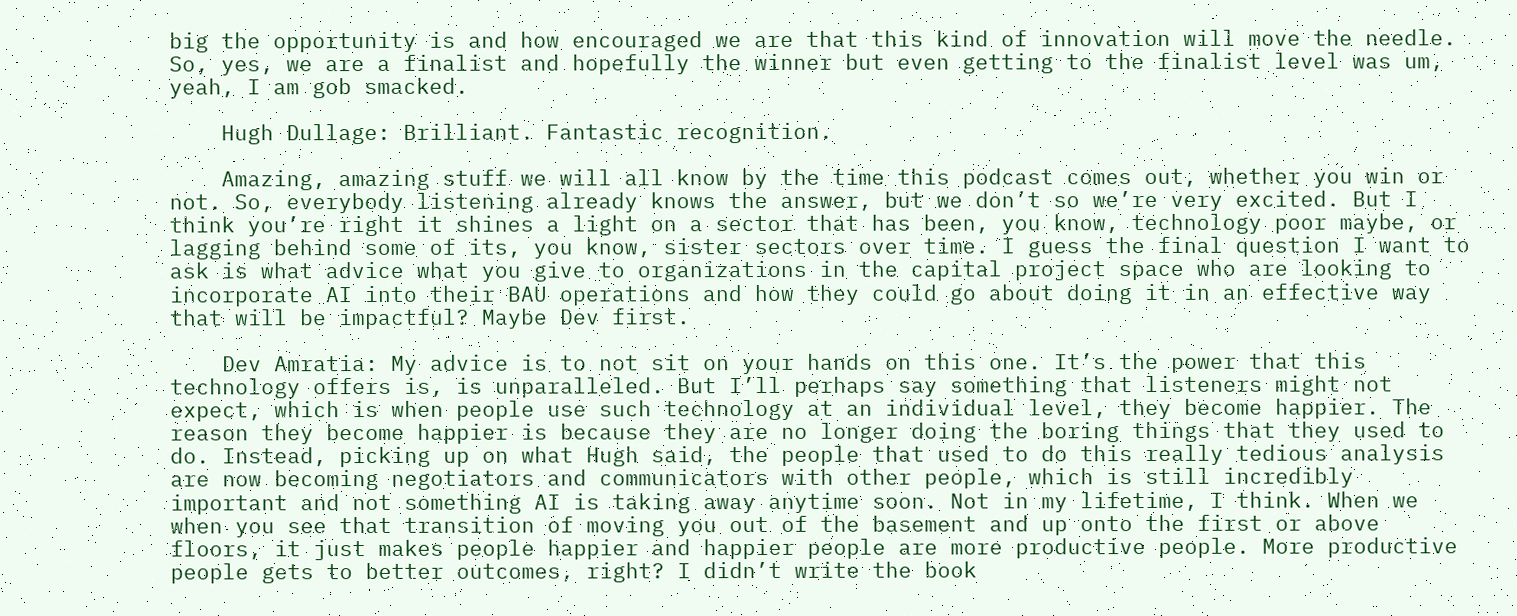big the opportunity is and how encouraged we are that this kind of innovation will move the needle. So, yes, we are a finalist and hopefully the winner but even getting to the finalist level was um, yeah, I am gob smacked.

    Hugh Dullage: Brilliant. Fantastic recognition.

    Amazing, amazing stuff we will all know by the time this podcast comes out, whether you win or not. So, everybody listening already knows the answer, but we don’t so we’re very excited. But I think you’re right it shines a light on a sector that has been, you know, technology poor maybe, or lagging behind some of its, you know, sister sectors over time. I guess the final question I want to ask is what advice what you give to organizations in the capital project space who are looking to incorporate AI into their BAU operations and how they could go about doing it in an effective way that will be impactful? Maybe Dev first.

    Dev Amratia: My advice is to not sit on your hands on this one. It’s the power that this technology offers is, is unparalleled. But I’ll perhaps say something that listeners might not expect, which is when people use such technology at an individual level, they become happier. The reason they become happier is because they are no longer doing the boring things that they used to do. Instead, picking up on what Hugh said, the people that used to do this really tedious analysis are now becoming negotiators and communicators with other people, which is still incredibly important and not something AI is taking away anytime soon. Not in my lifetime, I think. When we when you see that transition of moving you out of the basement and up onto the first or above floors, it just makes people happier and happier people are more productive people. More productive people gets to better outcomes, right? I didn’t write the book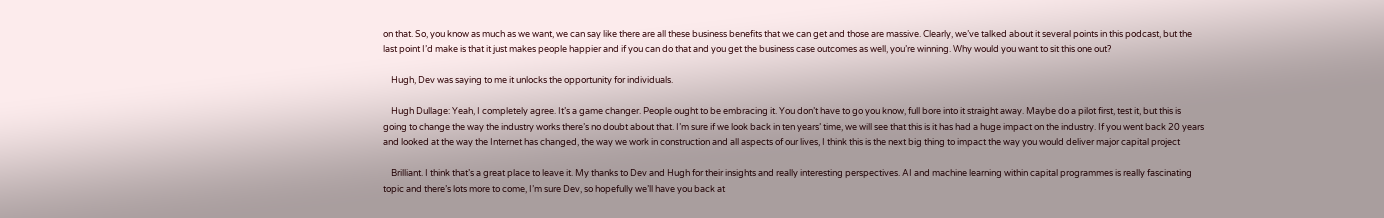on that. So, you know as much as we want, we can say like there are all these business benefits that we can get and those are massive. Clearly, we’ve talked about it several points in this podcast, but the last point I’d make is that it just makes people happier and if you can do that and you get the business case outcomes as well, you’re winning. Why would you want to sit this one out?

    Hugh, Dev was saying to me it unlocks the opportunity for individuals.

    Hugh Dullage: Yeah, I completely agree. It’s a game changer. People ought to be embracing it. You don’t have to go you know, full bore into it straight away. Maybe do a pilot first, test it, but this is going to change the way the industry works there’s no doubt about that. I’m sure if we look back in ten years’ time, we will see that this is it has had a huge impact on the industry. If you went back 20 years and looked at the way the Internet has changed, the way we work in construction and all aspects of our lives, I think this is the next big thing to impact the way you would deliver major capital project

    Brilliant. I think that’s a great place to leave it. My thanks to Dev and Hugh for their insights and really interesting perspectives. AI and machine learning within capital programmes is really fascinating topic and there’s lots more to come, I’m sure Dev, so hopefully we’ll have you back at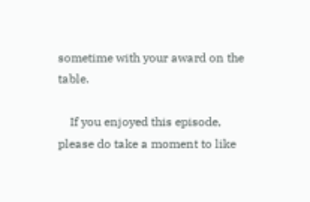sometime with your award on the table.

    If you enjoyed this episode, please do take a moment to like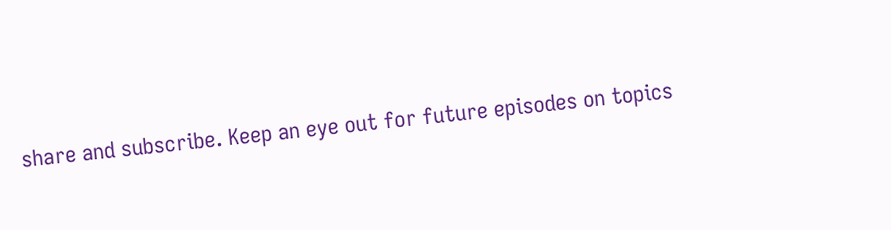share and subscribe. Keep an eye out for future episodes on topics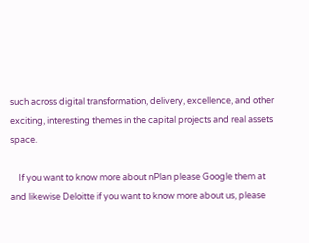such across digital transformation, delivery, excellence, and other exciting, interesting themes in the capital projects and real assets space.

    If you want to know more about nPlan please Google them at and likewise Deloitte if you want to know more about us, please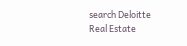search Deloitte Real Estate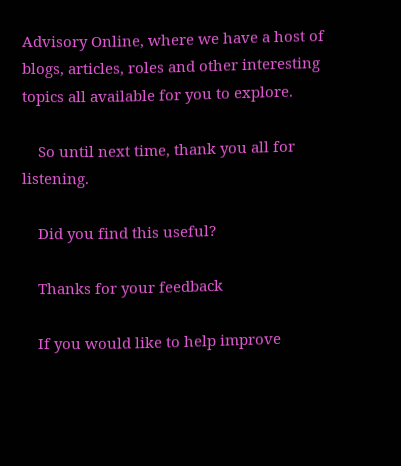Advisory Online, where we have a host of blogs, articles, roles and other interesting topics all available for you to explore.

    So until next time, thank you all for listening.

    Did you find this useful?

    Thanks for your feedback

    If you would like to help improve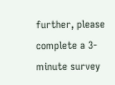further, please complete a 3-minute survey